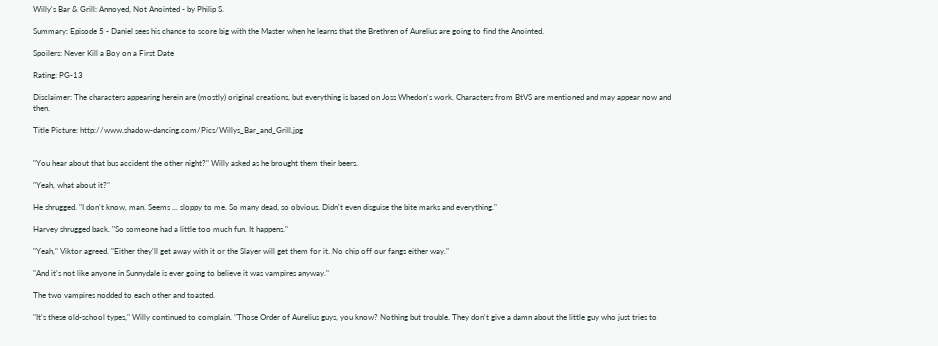Willy's Bar & Grill: Annoyed, Not Anointed - by Philip S.

Summary: Episode 5 - Daniel sees his chance to score big with the Master when he learns that the Brethren of Aurelius are going to find the Anointed.

Spoilers: Never Kill a Boy on a First Date

Rating: PG-13

Disclaimer: The characters appearing herein are (mostly) original creations, but everything is based on Joss Whedon's work. Characters from BtVS are mentioned and may appear now and then.

Title Picture: http://www.shadow-dancing.com/Pics/Willys_Bar_and_Grill.jpg


"You hear about that bus accident the other night?" Willy asked as he brought them their beers.

"Yeah, what about it?"

He shrugged. "I don't know, man. Seems ... sloppy to me. So many dead, so obvious. Didn't even disguise the bite marks and everything."

Harvey shrugged back. "So someone had a little too much fun. It happens."

"Yeah," Viktor agreed. "Either they'll get away with it or the Slayer will get them for it. No chip off our fangs either way."

"And it's not like anyone in Sunnydale is ever going to believe it was vampires anyway."

The two vampires nodded to each other and toasted.

"It's these old-school types," Willy continued to complain. "Those Order of Aurelius guys, you know? Nothing but trouble. They don't give a damn about the little guy who just tries to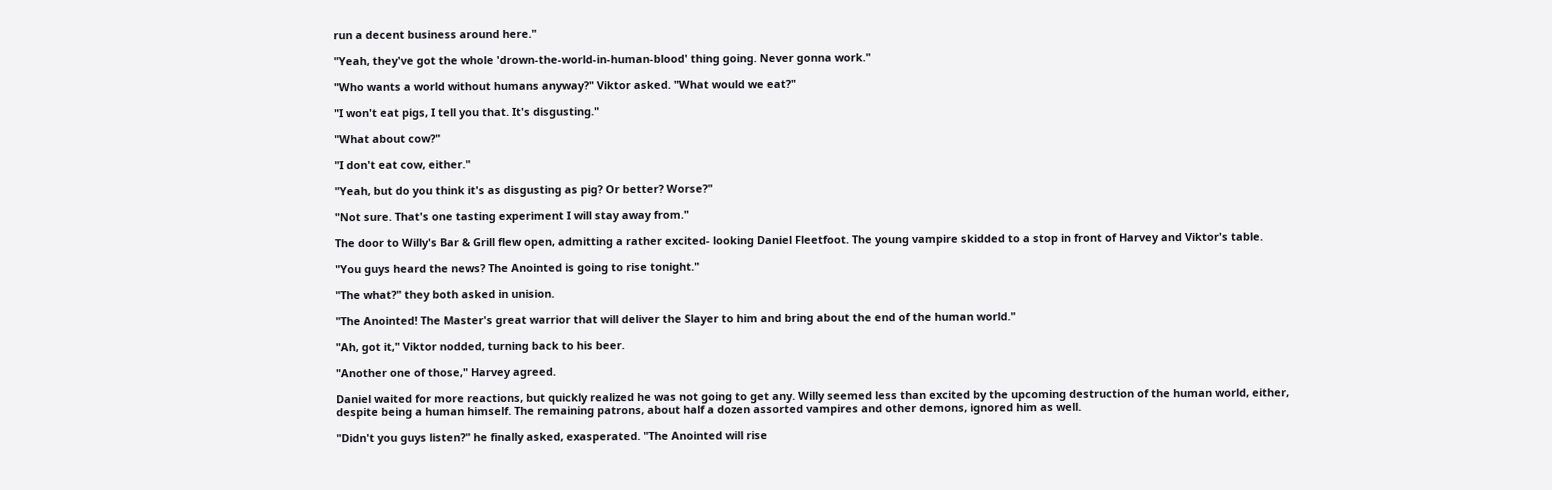run a decent business around here."

"Yeah, they've got the whole 'drown-the-world-in-human-blood' thing going. Never gonna work."

"Who wants a world without humans anyway?" Viktor asked. "What would we eat?"

"I won't eat pigs, I tell you that. It's disgusting."

"What about cow?"

"I don't eat cow, either."

"Yeah, but do you think it's as disgusting as pig? Or better? Worse?"

"Not sure. That's one tasting experiment I will stay away from."

The door to Willy's Bar & Grill flew open, admitting a rather excited- looking Daniel Fleetfoot. The young vampire skidded to a stop in front of Harvey and Viktor's table.

"You guys heard the news? The Anointed is going to rise tonight."

"The what?" they both asked in unision.

"The Anointed! The Master's great warrior that will deliver the Slayer to him and bring about the end of the human world."

"Ah, got it," Viktor nodded, turning back to his beer.

"Another one of those," Harvey agreed.

Daniel waited for more reactions, but quickly realized he was not going to get any. Willy seemed less than excited by the upcoming destruction of the human world, either, despite being a human himself. The remaining patrons, about half a dozen assorted vampires and other demons, ignored him as well.

"Didn't you guys listen?" he finally asked, exasperated. "The Anointed will rise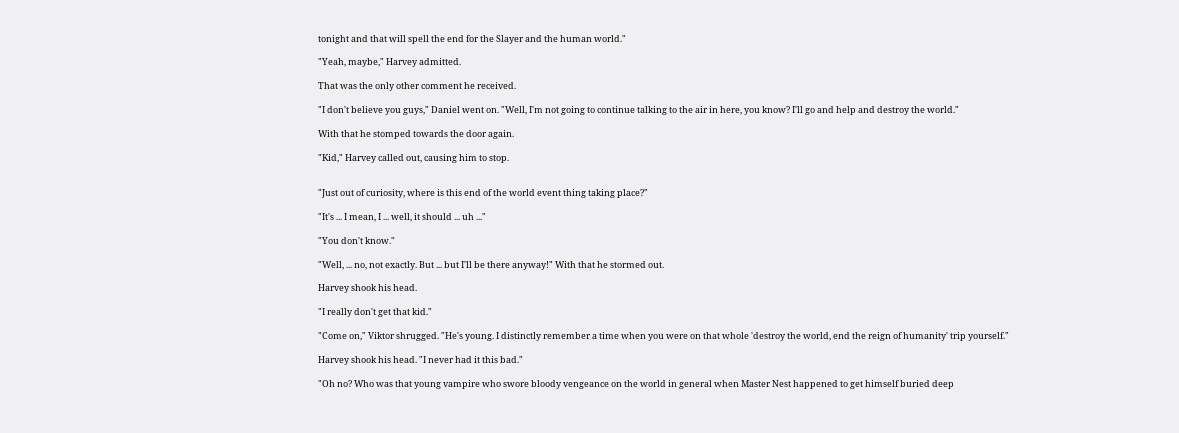tonight and that will spell the end for the Slayer and the human world."

"Yeah, maybe," Harvey admitted.

That was the only other comment he received.

"I don't believe you guys," Daniel went on. "Well, I'm not going to continue talking to the air in here, you know? I'll go and help and destroy the world."

With that he stomped towards the door again.

"Kid," Harvey called out, causing him to stop.


"Just out of curiosity, where is this end of the world event thing taking place?"

"It's ... I mean, I ... well, it should ... uh ..."

"You don't know."

"Well, ... no, not exactly. But ... but I'll be there anyway!" With that he stormed out.

Harvey shook his head.

"I really don't get that kid."

"Come on," Viktor shrugged. "He's young. I distinctly remember a time when you were on that whole 'destroy the world, end the reign of humanity' trip yourself."

Harvey shook his head. "I never had it this bad."

"Oh no? Who was that young vampire who swore bloody vengeance on the world in general when Master Nest happened to get himself buried deep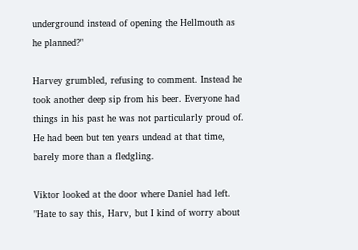underground instead of opening the Hellmouth as he planned?"

Harvey grumbled, refusing to comment. Instead he took another deep sip from his beer. Everyone had things in his past he was not particularly proud of. He had been but ten years undead at that time, barely more than a fledgling.

Viktor looked at the door where Daniel had left. "Hate to say this, Harv, but I kind of worry about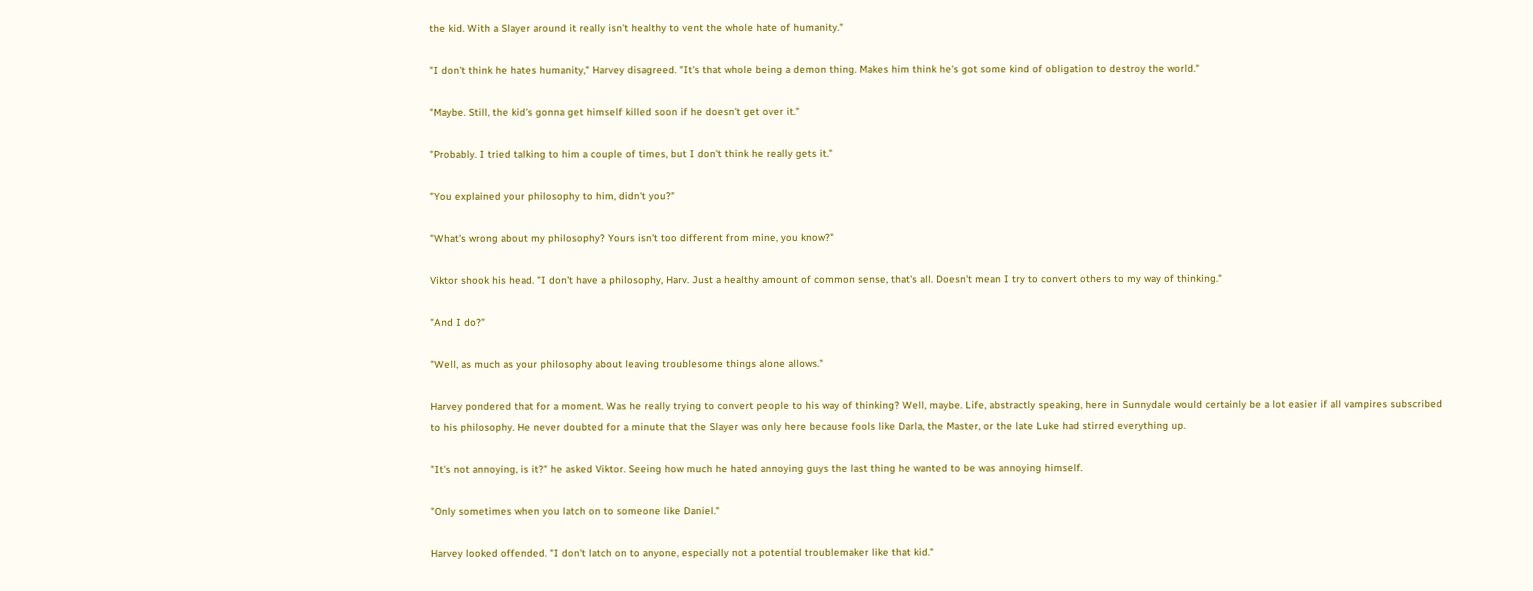the kid. With a Slayer around it really isn't healthy to vent the whole hate of humanity."

"I don't think he hates humanity," Harvey disagreed. "It's that whole being a demon thing. Makes him think he's got some kind of obligation to destroy the world."

"Maybe. Still, the kid's gonna get himself killed soon if he doesn't get over it."

"Probably. I tried talking to him a couple of times, but I don't think he really gets it."

"You explained your philosophy to him, didn't you?"

"What's wrong about my philosophy? Yours isn't too different from mine, you know?"

Viktor shook his head. "I don't have a philosophy, Harv. Just a healthy amount of common sense, that's all. Doesn't mean I try to convert others to my way of thinking."

"And I do?"

"Well, as much as your philosophy about leaving troublesome things alone allows."

Harvey pondered that for a moment. Was he really trying to convert people to his way of thinking? Well, maybe. Life, abstractly speaking, here in Sunnydale would certainly be a lot easier if all vampires subscribed to his philosophy. He never doubted for a minute that the Slayer was only here because fools like Darla, the Master, or the late Luke had stirred everything up.

"It's not annoying, is it?" he asked Viktor. Seeing how much he hated annoying guys the last thing he wanted to be was annoying himself.

"Only sometimes when you latch on to someone like Daniel."

Harvey looked offended. "I don't latch on to anyone, especially not a potential troublemaker like that kid."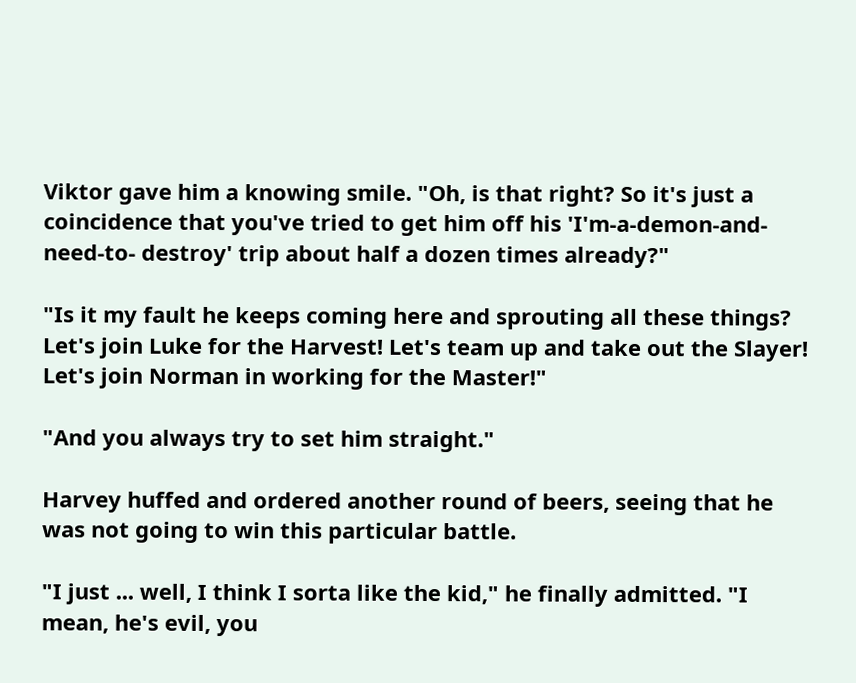Viktor gave him a knowing smile. "Oh, is that right? So it's just a coincidence that you've tried to get him off his 'I'm-a-demon-and-need-to- destroy' trip about half a dozen times already?"

"Is it my fault he keeps coming here and sprouting all these things? Let's join Luke for the Harvest! Let's team up and take out the Slayer! Let's join Norman in working for the Master!"

"And you always try to set him straight."

Harvey huffed and ordered another round of beers, seeing that he was not going to win this particular battle.

"I just ... well, I think I sorta like the kid," he finally admitted. "I mean, he's evil, you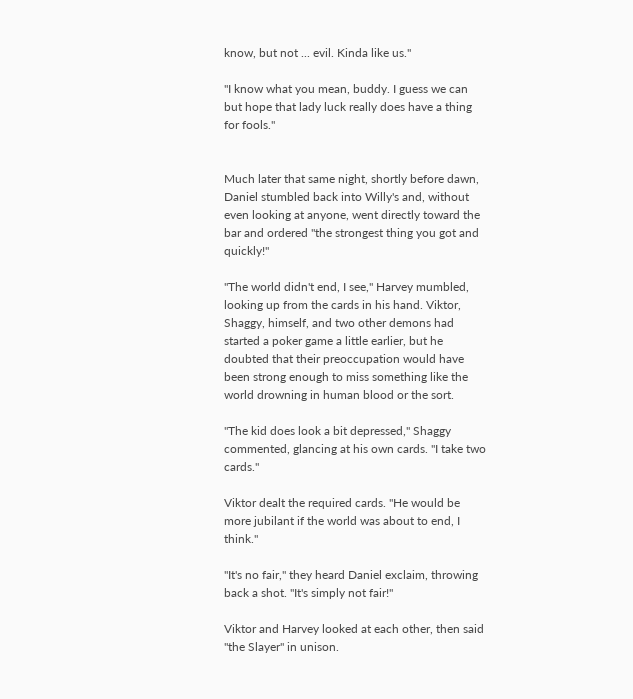know, but not ... evil. Kinda like us."

"I know what you mean, buddy. I guess we can but hope that lady luck really does have a thing for fools."


Much later that same night, shortly before dawn, Daniel stumbled back into Willy's and, without even looking at anyone, went directly toward the bar and ordered "the strongest thing you got and quickly!"

"The world didn't end, I see," Harvey mumbled, looking up from the cards in his hand. Viktor, Shaggy, himself, and two other demons had started a poker game a little earlier, but he doubted that their preoccupation would have been strong enough to miss something like the world drowning in human blood or the sort.

"The kid does look a bit depressed," Shaggy commented, glancing at his own cards. "I take two cards."

Viktor dealt the required cards. "He would be more jubilant if the world was about to end, I think."

"It's no fair," they heard Daniel exclaim, throwing back a shot. "It's simply not fair!"

Viktor and Harvey looked at each other, then said "the Slayer" in unison.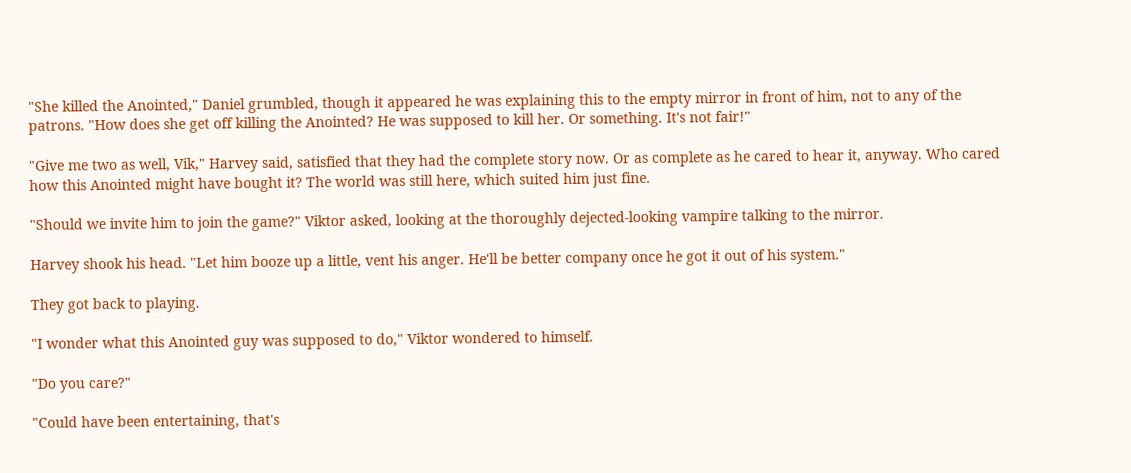"She killed the Anointed," Daniel grumbled, though it appeared he was explaining this to the empty mirror in front of him, not to any of the patrons. "How does she get off killing the Anointed? He was supposed to kill her. Or something. It's not fair!"

"Give me two as well, Vik," Harvey said, satisfied that they had the complete story now. Or as complete as he cared to hear it, anyway. Who cared how this Anointed might have bought it? The world was still here, which suited him just fine.

"Should we invite him to join the game?" Viktor asked, looking at the thoroughly dejected-looking vampire talking to the mirror.

Harvey shook his head. "Let him booze up a little, vent his anger. He'll be better company once he got it out of his system."

They got back to playing.

"I wonder what this Anointed guy was supposed to do," Viktor wondered to himself.

"Do you care?"

"Could have been entertaining, that's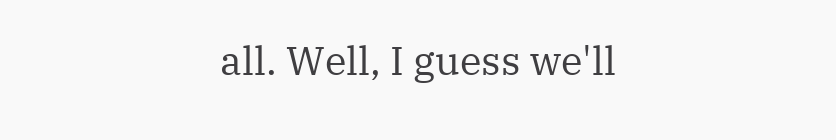all. Well, I guess we'll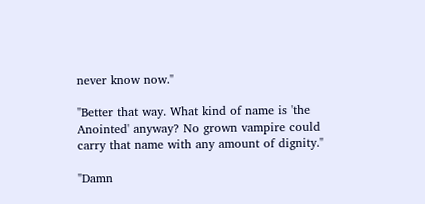never know now."

"Better that way. What kind of name is 'the Anointed' anyway? No grown vampire could carry that name with any amount of dignity."

"Damn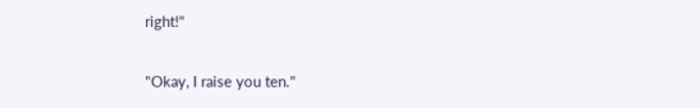right!"

"Okay, I raise you ten."